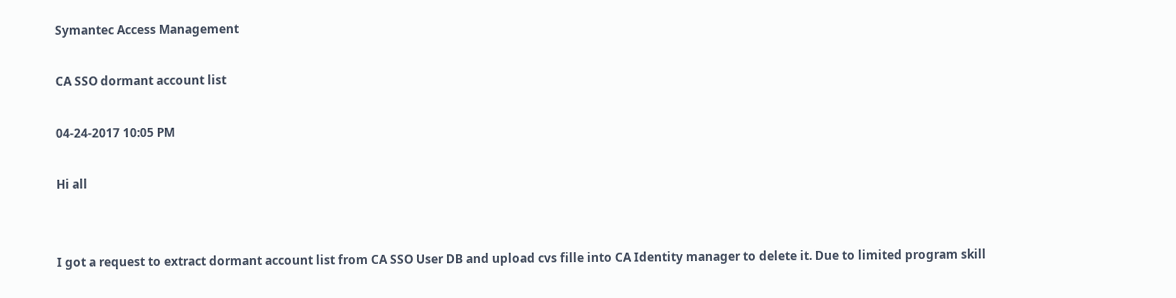Symantec Access Management

CA SSO dormant account list

04-24-2017 10:05 PM

Hi all


I got a request to extract dormant account list from CA SSO User DB and upload cvs fille into CA Identity manager to delete it. Due to limited program skill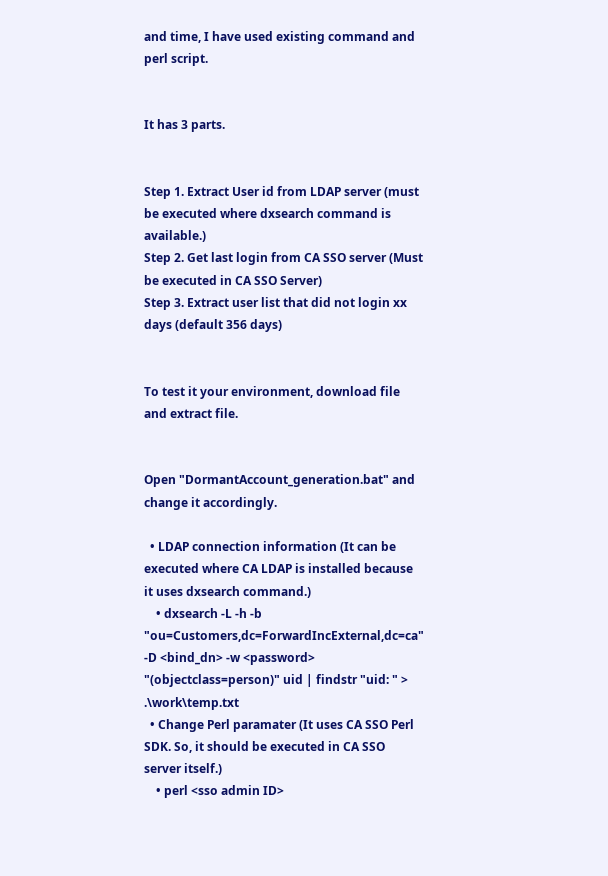and time, I have used existing command and perl script.


It has 3 parts.


Step 1. Extract User id from LDAP server (must be executed where dxsearch command is available.)
Step 2. Get last login from CA SSO server (Must be executed in CA SSO Server)
Step 3. Extract user list that did not login xx days (default 356 days)


To test it your environment, download file and extract file.


Open "DormantAccount_generation.bat" and change it accordingly.

  • LDAP connection information (It can be executed where CA LDAP is installed because it uses dxsearch command.)
    • dxsearch -L -h -b "ou=Customers,dc=ForwardIncExternal,dc=ca" -D <bind_dn> -w <password> "(objectclass=person)" uid | findstr "uid: " > .\work\temp.txt
  • Change Perl paramater (It uses CA SSO Perl SDK. So, it should be executed in CA SSO server itself.)
    • perl <sso admin ID>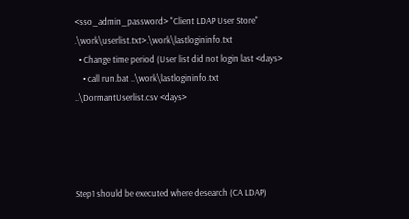<sso_admin_password> "Client LDAP User Store" .\work\userlist.txt>.\work\lastlogininfo.txt
  • Change time period (User list did not login last <days>
    • call run.bat ..\work\lastlogininfo.txt ..\DormantUserlist.csv <days>




Step1 should be executed where desearch (CA LDAP)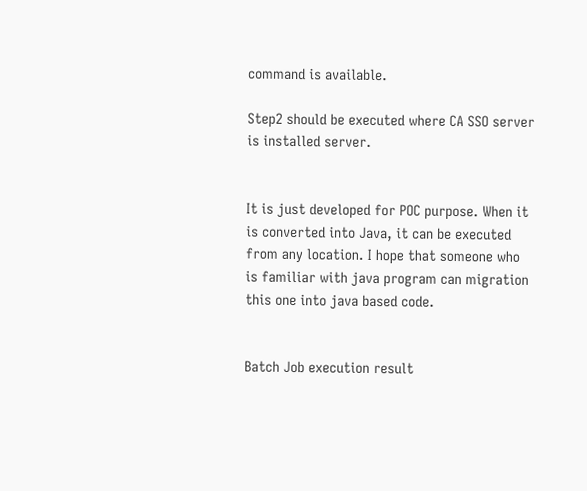command is available.

Step2 should be executed where CA SSO server is installed server.


It is just developed for POC purpose. When it is converted into Java, it can be executed from any location. I hope that someone who is familiar with java program can migration this one into java based code.


Batch Job execution result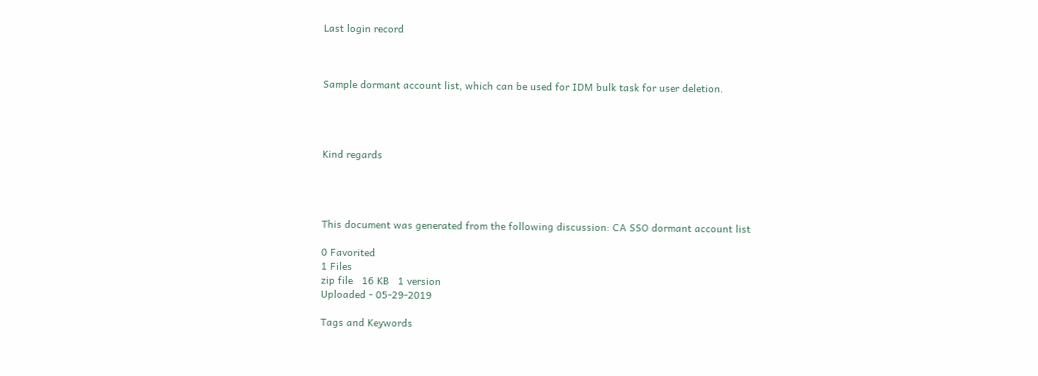Last login record



Sample dormant account list, which can be used for IDM bulk task for user deletion.




Kind regards




This document was generated from the following discussion: CA SSO dormant account list

0 Favorited
1 Files
zip file   16 KB   1 version
Uploaded - 05-29-2019

Tags and Keywords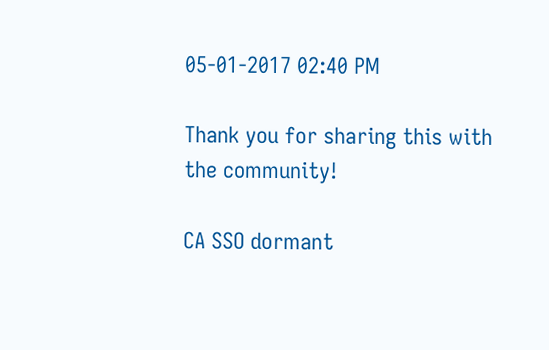05-01-2017 02:40 PM

Thank you for sharing this with the community!

CA SSO dormant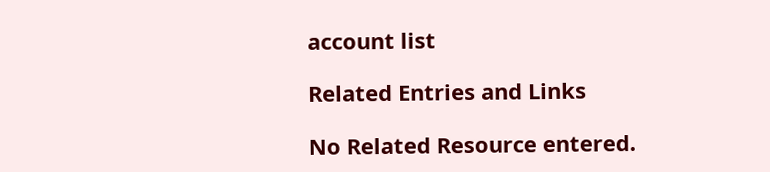account list

Related Entries and Links

No Related Resource entered.